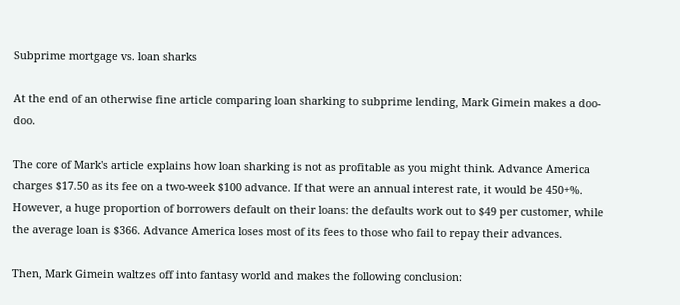Subprime mortgage vs. loan sharks

At the end of an otherwise fine article comparing loan sharking to subprime lending, Mark Gimein makes a doo-doo.

The core of Mark's article explains how loan sharking is not as profitable as you might think. Advance America charges $17.50 as its fee on a two-week $100 advance. If that were an annual interest rate, it would be 450+%. However, a huge proportion of borrowers default on their loans: the defaults work out to $49 per customer, while the average loan is $366. Advance America loses most of its fees to those who fail to repay their advances.

Then, Mark Gimein waltzes off into fantasy world and makes the following conclusion: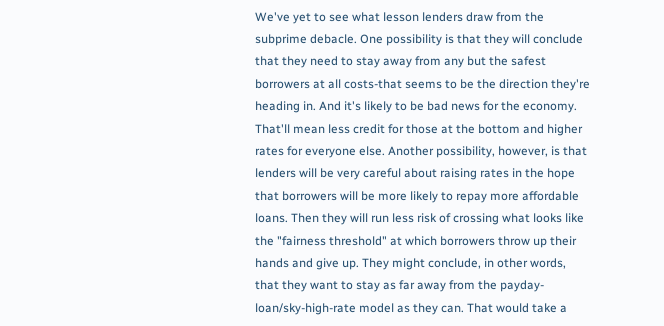We've yet to see what lesson lenders draw from the subprime debacle. One possibility is that they will conclude that they need to stay away from any but the safest borrowers at all costs-that seems to be the direction they're heading in. And it's likely to be bad news for the economy. That'll mean less credit for those at the bottom and higher rates for everyone else. Another possibility, however, is that lenders will be very careful about raising rates in the hope that borrowers will be more likely to repay more affordable loans. Then they will run less risk of crossing what looks like the "fairness threshold" at which borrowers throw up their hands and give up. They might conclude, in other words, that they want to stay as far away from the payday-loan/sky-high-rate model as they can. That would take a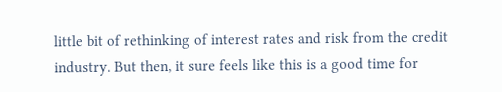little bit of rethinking of interest rates and risk from the credit industry. But then, it sure feels like this is a good time for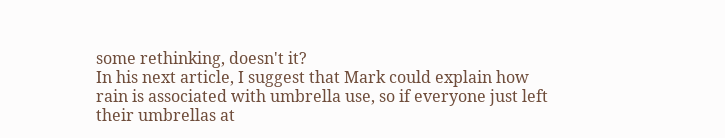some rethinking, doesn't it?
In his next article, I suggest that Mark could explain how rain is associated with umbrella use, so if everyone just left their umbrellas at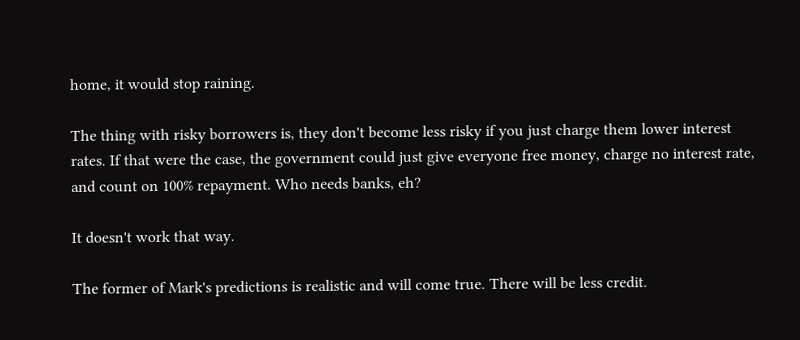home, it would stop raining.

The thing with risky borrowers is, they don't become less risky if you just charge them lower interest rates. If that were the case, the government could just give everyone free money, charge no interest rate, and count on 100% repayment. Who needs banks, eh?

It doesn't work that way.

The former of Mark's predictions is realistic and will come true. There will be less credit.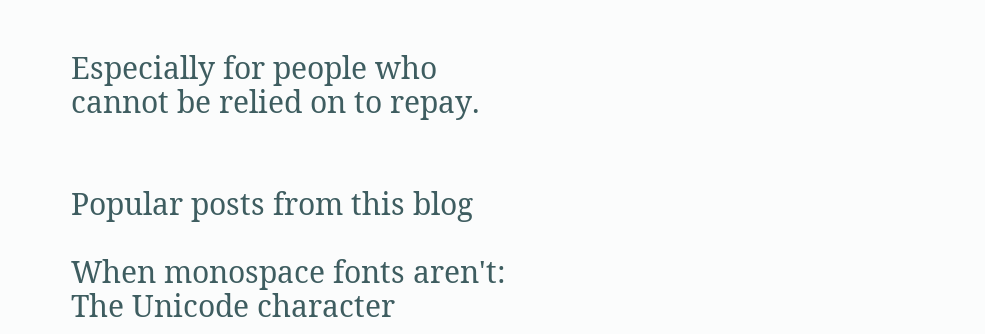Especially for people who cannot be relied on to repay.


Popular posts from this blog

When monospace fonts aren't: The Unicode character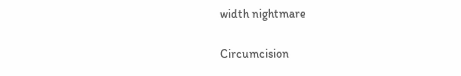width nightmare

Circumcision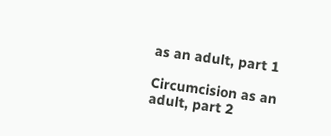as an adult, part 1

Circumcision as an adult, part 2